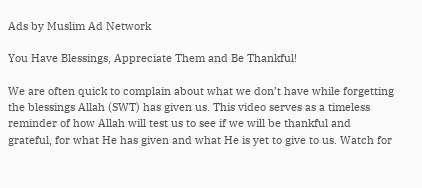Ads by Muslim Ad Network

You Have Blessings, Appreciate Them and Be Thankful!

We are often quick to complain about what we don’t have while forgetting the blessings Allah (SWT) has given us. This video serves as a timeless reminder of how Allah will test us to see if we will be thankful and grateful, for what He has given and what He is yet to give to us. Watch for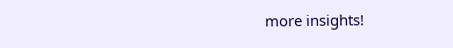more insights!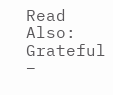Read Also: Grateful –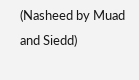(Nasheed by Muad and Siedd)